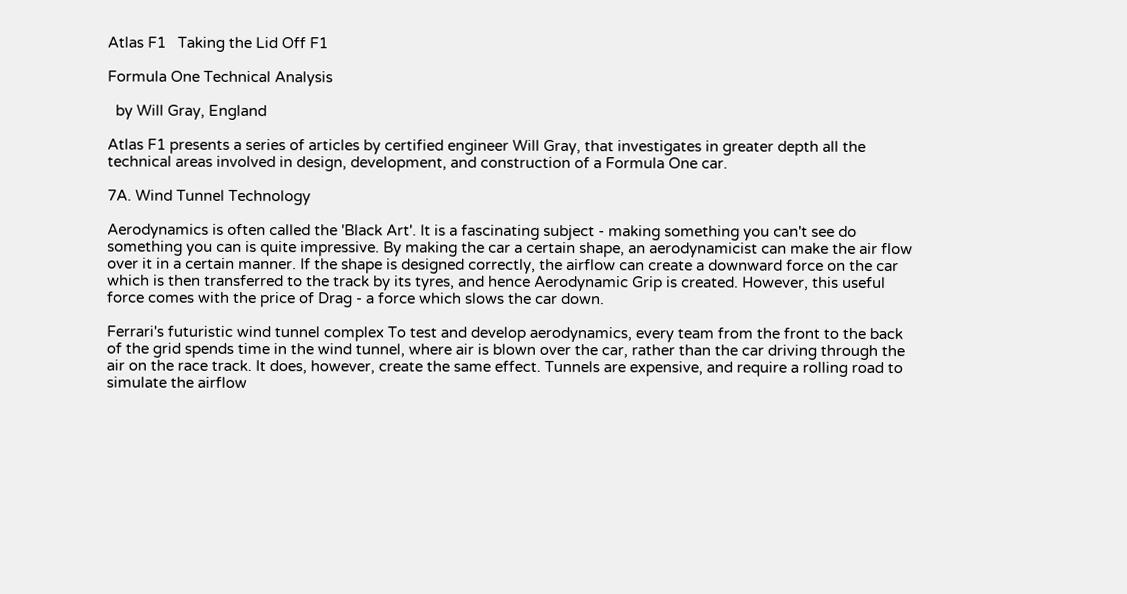Atlas F1   Taking the Lid Off F1

Formula One Technical Analysis

  by Will Gray, England

Atlas F1 presents a series of articles by certified engineer Will Gray, that investigates in greater depth all the technical areas involved in design, development, and construction of a Formula One car.

7A. Wind Tunnel Technology

Aerodynamics is often called the 'Black Art'. It is a fascinating subject - making something you can't see do something you can is quite impressive. By making the car a certain shape, an aerodynamicist can make the air flow over it in a certain manner. If the shape is designed correctly, the airflow can create a downward force on the car which is then transferred to the track by its tyres, and hence Aerodynamic Grip is created. However, this useful force comes with the price of Drag - a force which slows the car down.

Ferrari's futuristic wind tunnel complex To test and develop aerodynamics, every team from the front to the back of the grid spends time in the wind tunnel, where air is blown over the car, rather than the car driving through the air on the race track. It does, however, create the same effect. Tunnels are expensive, and require a rolling road to simulate the airflow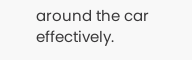around the car effectively.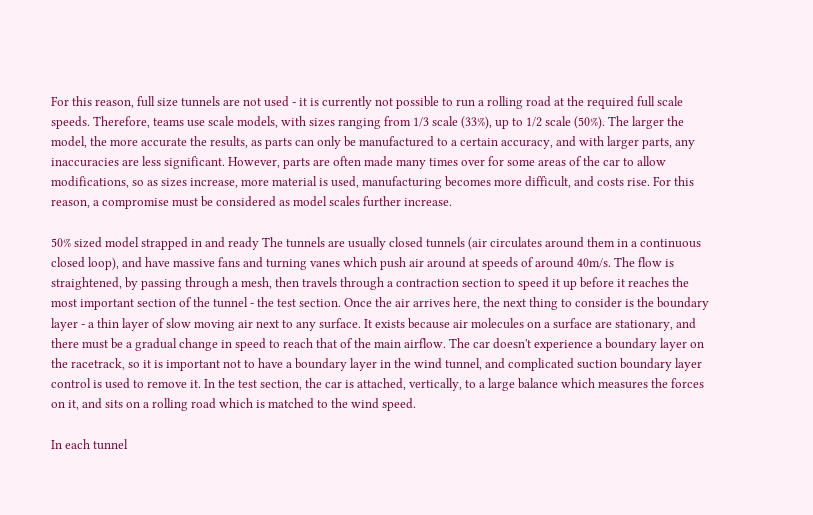For this reason, full size tunnels are not used - it is currently not possible to run a rolling road at the required full scale speeds. Therefore, teams use scale models, with sizes ranging from 1/3 scale (33%), up to 1/2 scale (50%). The larger the model, the more accurate the results, as parts can only be manufactured to a certain accuracy, and with larger parts, any inaccuracies are less significant. However, parts are often made many times over for some areas of the car to allow modifications, so as sizes increase, more material is used, manufacturing becomes more difficult, and costs rise. For this reason, a compromise must be considered as model scales further increase.

50% sized model strapped in and ready The tunnels are usually closed tunnels (air circulates around them in a continuous closed loop), and have massive fans and turning vanes which push air around at speeds of around 40m/s. The flow is straightened, by passing through a mesh, then travels through a contraction section to speed it up before it reaches the most important section of the tunnel - the test section. Once the air arrives here, the next thing to consider is the boundary layer - a thin layer of slow moving air next to any surface. It exists because air molecules on a surface are stationary, and there must be a gradual change in speed to reach that of the main airflow. The car doesn't experience a boundary layer on the racetrack, so it is important not to have a boundary layer in the wind tunnel, and complicated suction boundary layer control is used to remove it. In the test section, the car is attached, vertically, to a large balance which measures the forces on it, and sits on a rolling road which is matched to the wind speed.

In each tunnel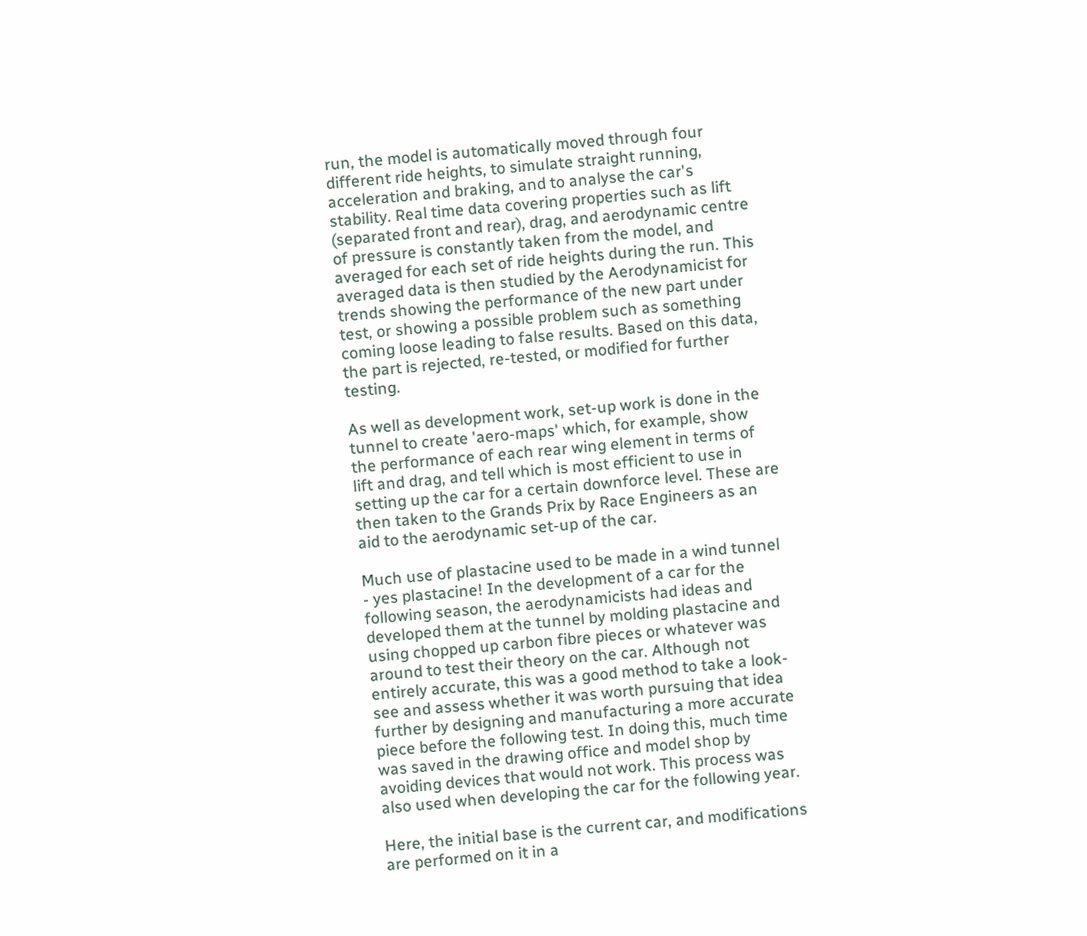run, the model is automatically moved through four different ride heights, to simulate straight running, acceleration and braking, and to analyse the car's stability. Real time data covering properties such as lift (separated front and rear), drag, and aerodynamic centre of pressure is constantly taken from the model, and averaged for each set of ride heights during the run. This averaged data is then studied by the Aerodynamicist for trends showing the performance of the new part under test, or showing a possible problem such as something coming loose leading to false results. Based on this data, the part is rejected, re-tested, or modified for further testing.

As well as development work, set-up work is done in the tunnel to create 'aero-maps' which, for example, show the performance of each rear wing element in terms of lift and drag, and tell which is most efficient to use in setting up the car for a certain downforce level. These are then taken to the Grands Prix by Race Engineers as an aid to the aerodynamic set-up of the car.

Much use of plastacine used to be made in a wind tunnel - yes plastacine! In the development of a car for the following season, the aerodynamicists had ideas and developed them at the tunnel by molding plastacine and using chopped up carbon fibre pieces or whatever was around to test their theory on the car. Although not entirely accurate, this was a good method to take a look-see and assess whether it was worth pursuing that idea further by designing and manufacturing a more accurate piece before the following test. In doing this, much time was saved in the drawing office and model shop by avoiding devices that would not work. This process was also used when developing the car for the following year.

Here, the initial base is the current car, and modifications are performed on it in a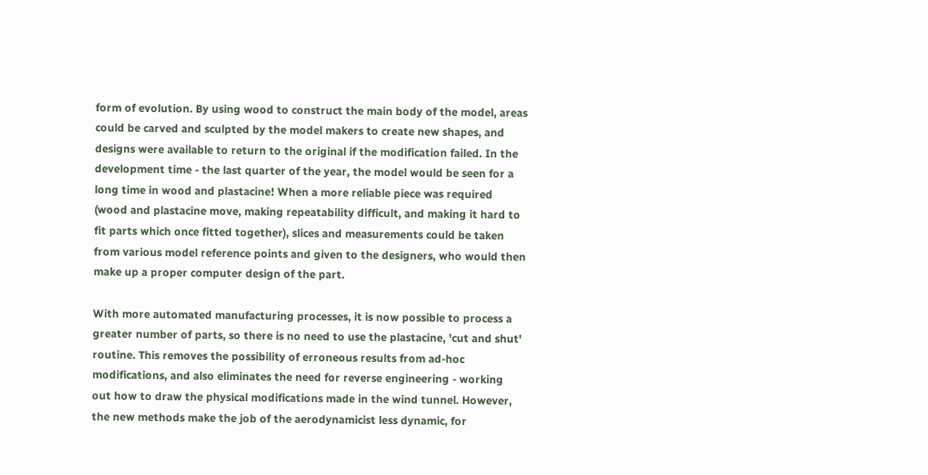form of evolution. By using wood to construct the main body of the model, areas could be carved and sculpted by the model makers to create new shapes, and designs were available to return to the original if the modification failed. In the development time - the last quarter of the year, the model would be seen for a long time in wood and plastacine! When a more reliable piece was required (wood and plastacine move, making repeatability difficult, and making it hard to fit parts which once fitted together), slices and measurements could be taken from various model reference points and given to the designers, who would then make up a proper computer design of the part.

With more automated manufacturing processes, it is now possible to process a greater number of parts, so there is no need to use the plastacine, 'cut and shut' routine. This removes the possibility of erroneous results from ad-hoc modifications, and also eliminates the need for reverse engineering - working out how to draw the physical modifications made in the wind tunnel. However, the new methods make the job of the aerodynamicist less dynamic, for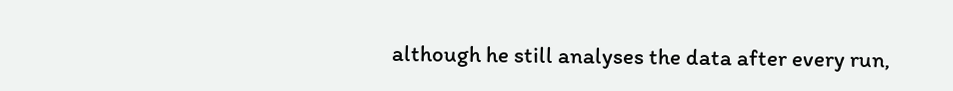although he still analyses the data after every run,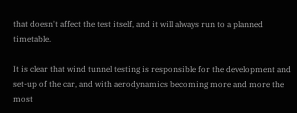that doesn't affect the test itself, and it will always run to a planned timetable.

It is clear that wind tunnel testing is responsible for the development and set-up of the car, and with aerodynamics becoming more and more the most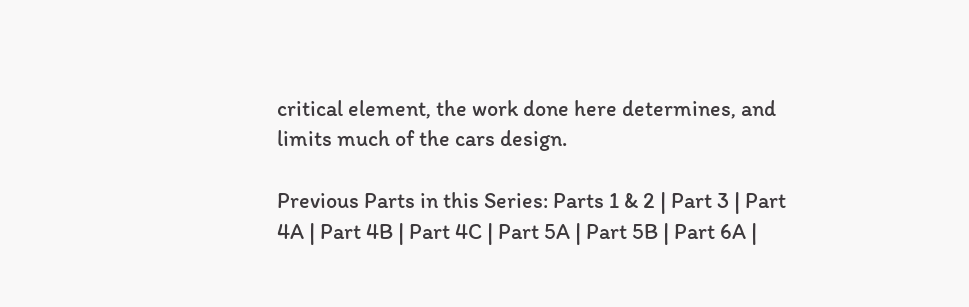critical element, the work done here determines, and limits much of the cars design.

Previous Parts in this Series: Parts 1 & 2 | Part 3 | Part 4A | Part 4B | Part 4C | Part 5A | Part 5B | Part 6A |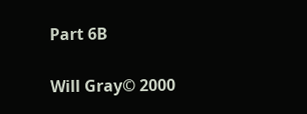Part 6B

Will Gray© 2000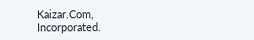Kaizar.Com, Incorporated.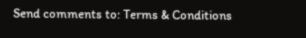Send comments to: Terms & Conditions